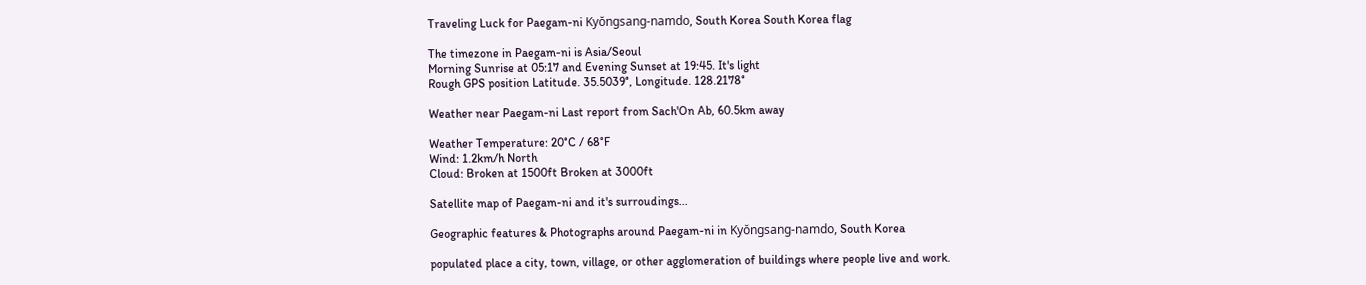Traveling Luck for Paegam-ni Kyŏngsang-namdo, South Korea South Korea flag

The timezone in Paegam-ni is Asia/Seoul
Morning Sunrise at 05:17 and Evening Sunset at 19:45. It's light
Rough GPS position Latitude. 35.5039°, Longitude. 128.2178°

Weather near Paegam-ni Last report from Sach'On Ab, 60.5km away

Weather Temperature: 20°C / 68°F
Wind: 1.2km/h North
Cloud: Broken at 1500ft Broken at 3000ft

Satellite map of Paegam-ni and it's surroudings...

Geographic features & Photographs around Paegam-ni in Kyŏngsang-namdo, South Korea

populated place a city, town, village, or other agglomeration of buildings where people live and work.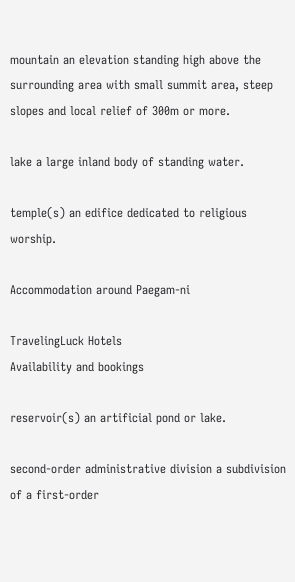mountain an elevation standing high above the surrounding area with small summit area, steep slopes and local relief of 300m or more.

lake a large inland body of standing water.

temple(s) an edifice dedicated to religious worship.

Accommodation around Paegam-ni

TravelingLuck Hotels
Availability and bookings

reservoir(s) an artificial pond or lake.

second-order administrative division a subdivision of a first-order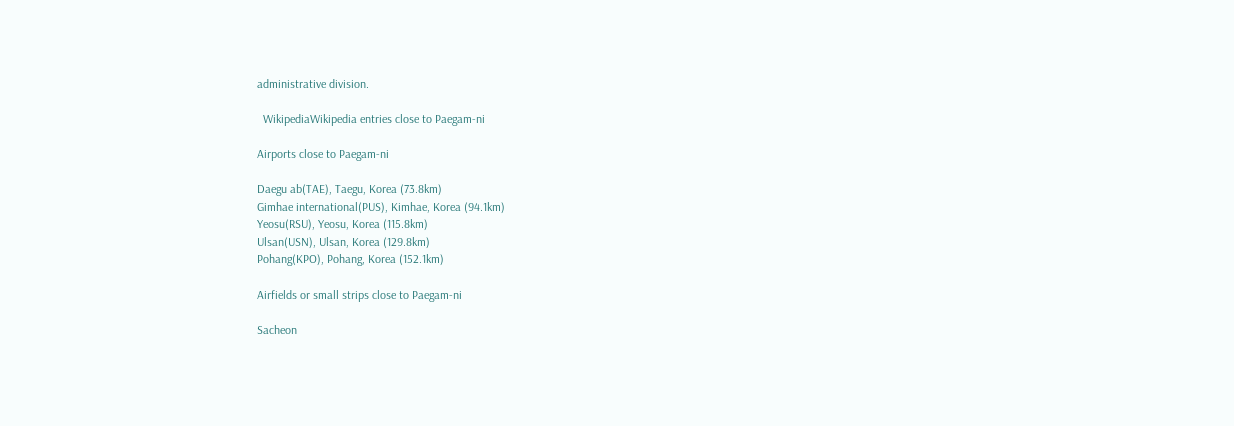administrative division.

  WikipediaWikipedia entries close to Paegam-ni

Airports close to Paegam-ni

Daegu ab(TAE), Taegu, Korea (73.8km)
Gimhae international(PUS), Kimhae, Korea (94.1km)
Yeosu(RSU), Yeosu, Korea (115.8km)
Ulsan(USN), Ulsan, Korea (129.8km)
Pohang(KPO), Pohang, Korea (152.1km)

Airfields or small strips close to Paegam-ni

Sacheon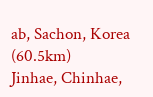ab, Sachon, Korea (60.5km)
Jinhae, Chinhae,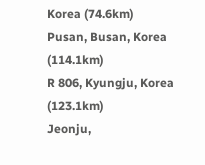Korea (74.6km)
Pusan, Busan, Korea (114.1km)
R 806, Kyungju, Korea (123.1km)
Jeonju,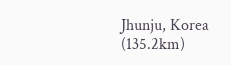Jhunju, Korea (135.2km)